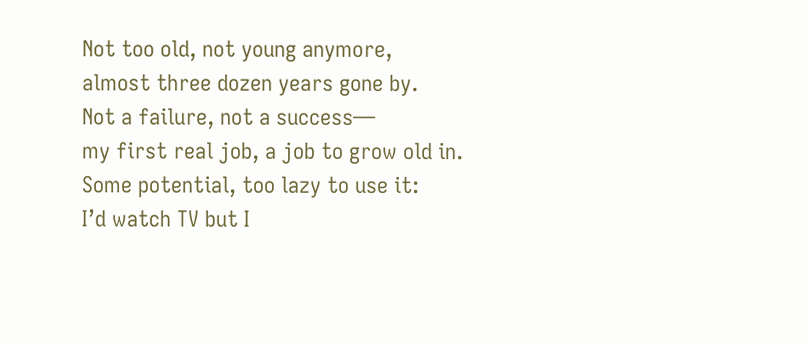Not too old, not young anymore,
almost three dozen years gone by.
Not a failure, not a success—
my first real job, a job to grow old in.
Some potential, too lazy to use it:
I’d watch TV but I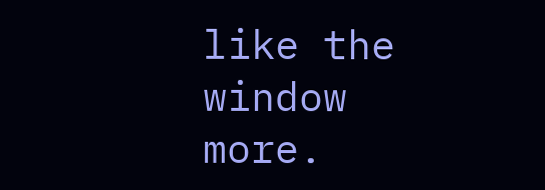like the window more.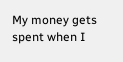My money gets spent when I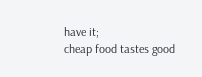have it;
cheap food tastes good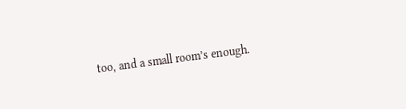too, and a small room’s enough.